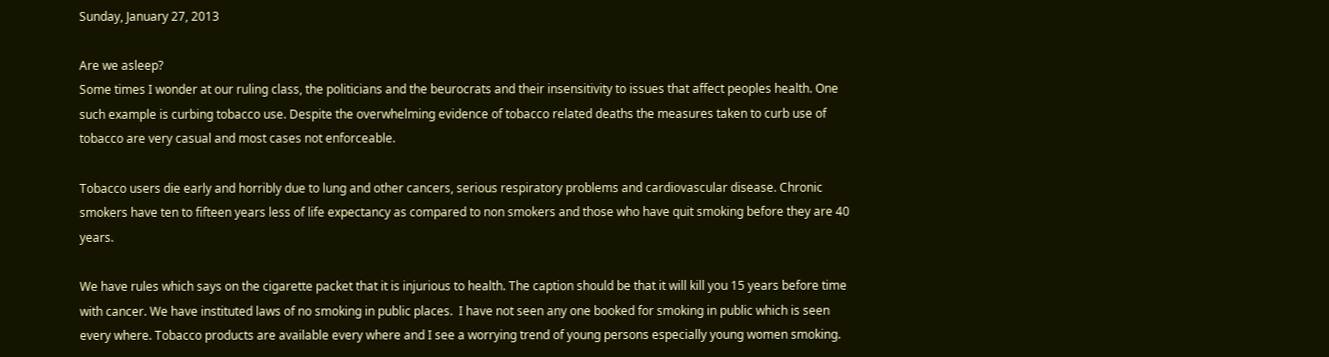Sunday, January 27, 2013

Are we asleep?
Some times I wonder at our ruling class, the politicians and the beurocrats and their insensitivity to issues that affect peoples health. One such example is curbing tobacco use. Despite the overwhelming evidence of tobacco related deaths the measures taken to curb use of tobacco are very casual and most cases not enforceable.

Tobacco users die early and horribly due to lung and other cancers, serious respiratory problems and cardiovascular disease. Chronic smokers have ten to fifteen years less of life expectancy as compared to non smokers and those who have quit smoking before they are 40 years.

We have rules which says on the cigarette packet that it is injurious to health. The caption should be that it will kill you 15 years before time with cancer. We have instituted laws of no smoking in public places.  I have not seen any one booked for smoking in public which is seen every where. Tobacco products are available every where and I see a worrying trend of young persons especially young women smoking.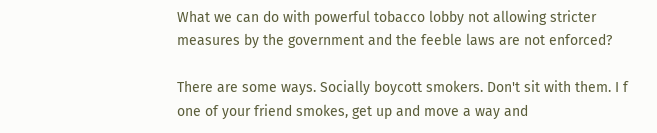What we can do with powerful tobacco lobby not allowing stricter measures by the government and the feeble laws are not enforced?

There are some ways. Socially boycott smokers. Don't sit with them. I f one of your friend smokes, get up and move a way and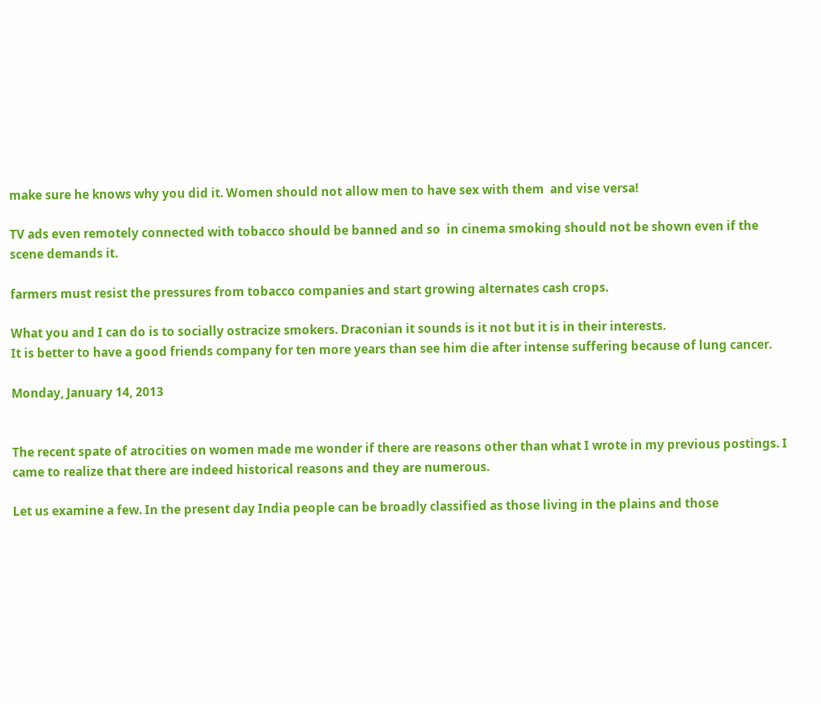make sure he knows why you did it. Women should not allow men to have sex with them  and vise versa!

TV ads even remotely connected with tobacco should be banned and so  in cinema smoking should not be shown even if the scene demands it.

farmers must resist the pressures from tobacco companies and start growing alternates cash crops.

What you and I can do is to socially ostracize smokers. Draconian it sounds is it not but it is in their interests.
It is better to have a good friends company for ten more years than see him die after intense suffering because of lung cancer.

Monday, January 14, 2013


The recent spate of atrocities on women made me wonder if there are reasons other than what I wrote in my previous postings. I came to realize that there are indeed historical reasons and they are numerous.

Let us examine a few. In the present day India people can be broadly classified as those living in the plains and those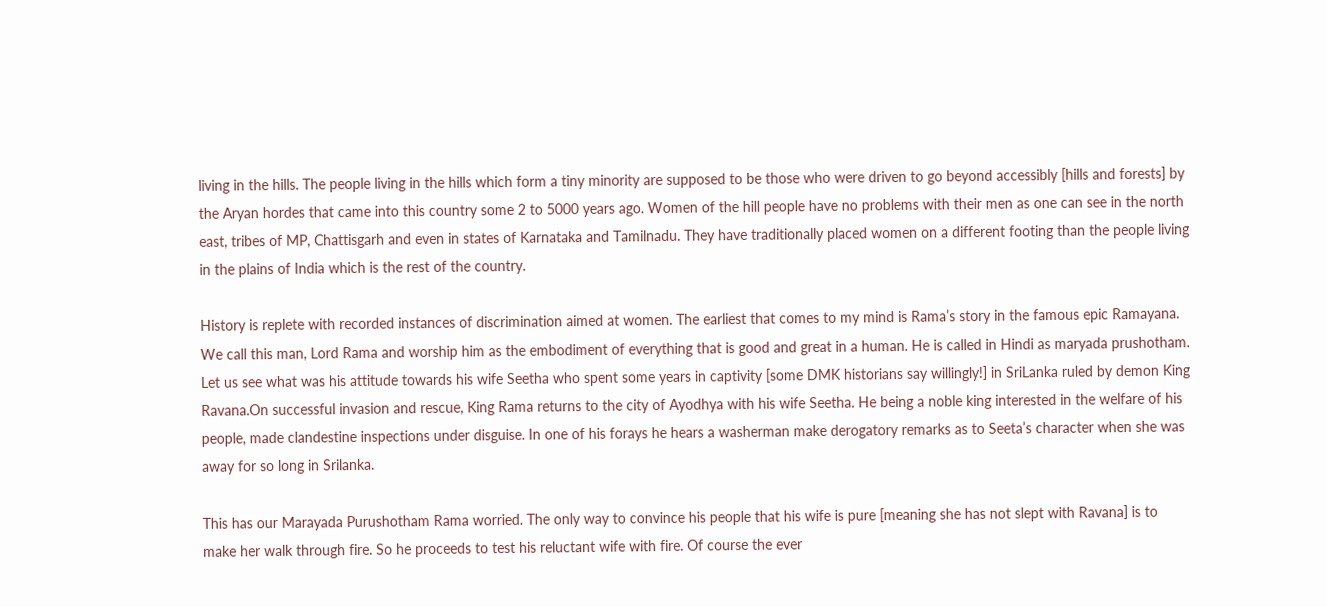living in the hills. The people living in the hills which form a tiny minority are supposed to be those who were driven to go beyond accessibly [hills and forests] by the Aryan hordes that came into this country some 2 to 5000 years ago. Women of the hill people have no problems with their men as one can see in the north east, tribes of MP, Chattisgarh and even in states of Karnataka and Tamilnadu. They have traditionally placed women on a different footing than the people living in the plains of India which is the rest of the country.

History is replete with recorded instances of discrimination aimed at women. The earliest that comes to my mind is Rama’s story in the famous epic Ramayana. We call this man, Lord Rama and worship him as the embodiment of everything that is good and great in a human. He is called in Hindi as maryada prushotham. Let us see what was his attitude towards his wife Seetha who spent some years in captivity [some DMK historians say willingly!] in SriLanka ruled by demon King Ravana.On successful invasion and rescue, King Rama returns to the city of Ayodhya with his wife Seetha. He being a noble king interested in the welfare of his people, made clandestine inspections under disguise. In one of his forays he hears a washerman make derogatory remarks as to Seeta’s character when she was away for so long in Srilanka.

This has our Marayada Purushotham Rama worried. The only way to convince his people that his wife is pure [meaning she has not slept with Ravana] is to make her walk through fire. So he proceeds to test his reluctant wife with fire. Of course the ever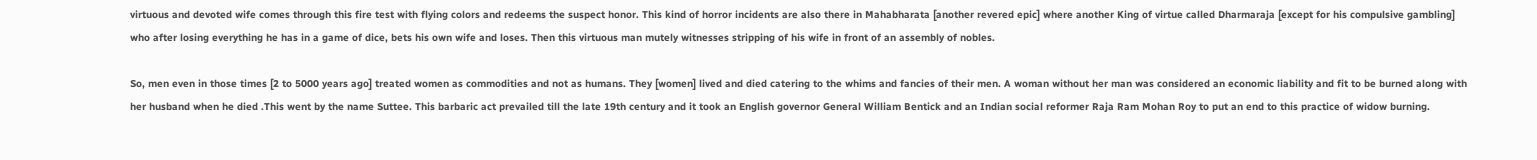virtuous and devoted wife comes through this fire test with flying colors and redeems the suspect honor. This kind of horror incidents are also there in Mahabharata [another revered epic] where another King of virtue called Dharmaraja [except for his compulsive gambling] who after losing everything he has in a game of dice, bets his own wife and loses. Then this virtuous man mutely witnesses stripping of his wife in front of an assembly of nobles.

So, men even in those times [2 to 5000 years ago] treated women as commodities and not as humans. They [women] lived and died catering to the whims and fancies of their men. A woman without her man was considered an economic liability and fit to be burned along with her husband when he died .This went by the name Suttee. This barbaric act prevailed till the late 19th century and it took an English governor General William Bentick and an Indian social reformer Raja Ram Mohan Roy to put an end to this practice of widow burning.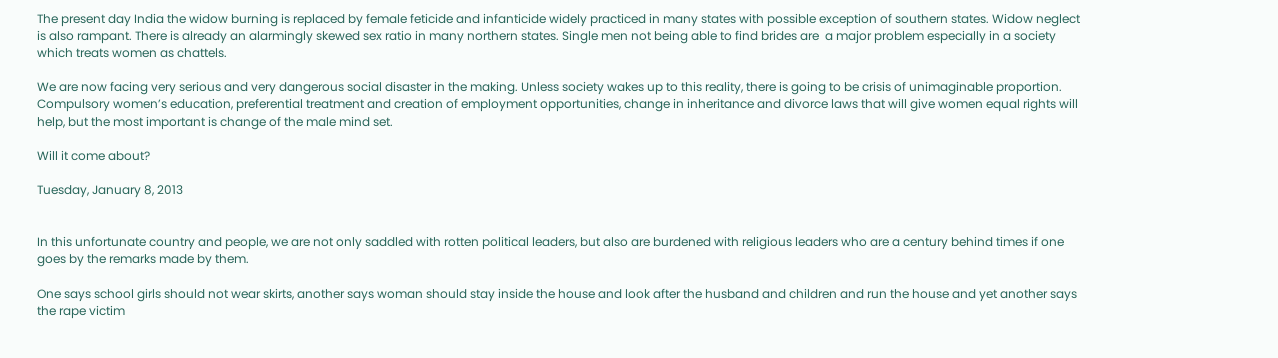The present day India the widow burning is replaced by female feticide and infanticide widely practiced in many states with possible exception of southern states. Widow neglect is also rampant. There is already an alarmingly skewed sex ratio in many northern states. Single men not being able to find brides are  a major problem especially in a society which treats women as chattels.

We are now facing very serious and very dangerous social disaster in the making. Unless society wakes up to this reality, there is going to be crisis of unimaginable proportion. Compulsory women’s education, preferential treatment and creation of employment opportunities, change in inheritance and divorce laws that will give women equal rights will help, but the most important is change of the male mind set.

Will it come about?

Tuesday, January 8, 2013


In this unfortunate country and people, we are not only saddled with rotten political leaders, but also are burdened with religious leaders who are a century behind times if one goes by the remarks made by them.

One says school girls should not wear skirts, another says woman should stay inside the house and look after the husband and children and run the house and yet another says the rape victim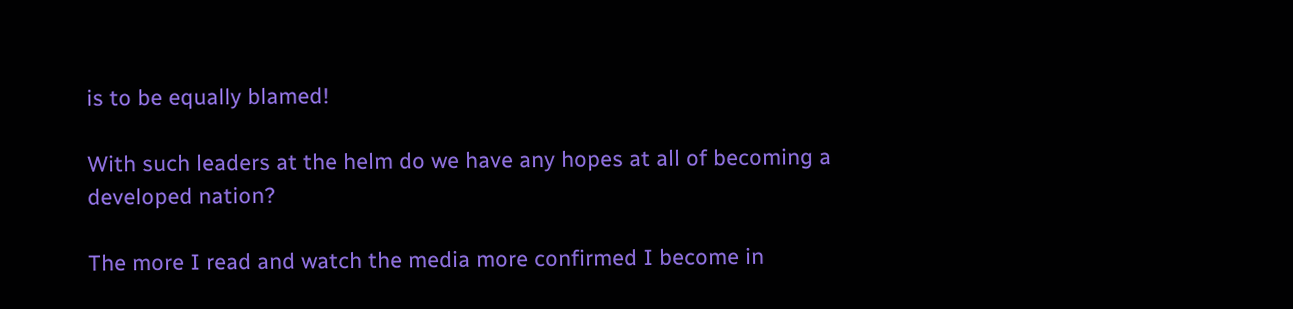is to be equally blamed!

With such leaders at the helm do we have any hopes at all of becoming a developed nation?

The more I read and watch the media more confirmed I become in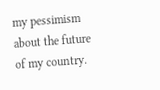my pessimism about the future of my country.